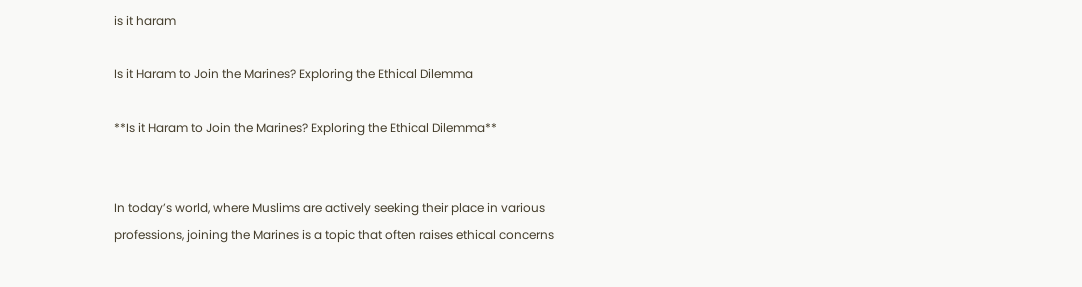is it haram

Is it Haram to Join the Marines? Exploring the Ethical Dilemma

**Is it Haram to Join the Marines? Exploring the Ethical Dilemma**


In today’s world, where Muslims are actively seeking their place in various professions, joining the Marines is a topic that often raises ethical concerns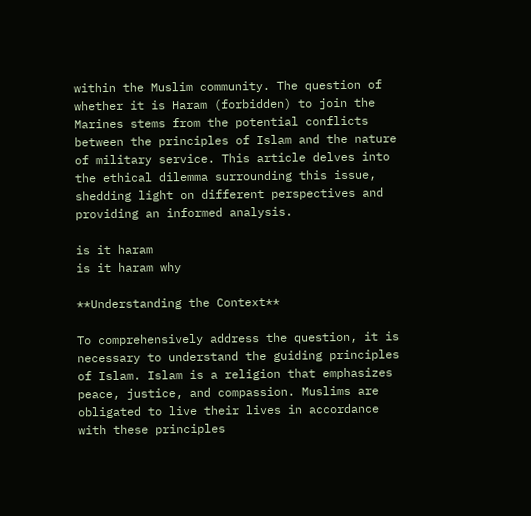within the Muslim community. The question of whether it is Haram (forbidden) to join the Marines stems from the potential conflicts between the principles of Islam and the nature of military service. This article delves into the ethical dilemma surrounding this issue, shedding light on different perspectives and providing an informed analysis.

is it haram
is it haram why

**Understanding the Context**

To comprehensively address the question, it is necessary to understand the guiding principles of Islam. Islam is a religion that emphasizes peace, justice, and compassion. Muslims are obligated to live their lives in accordance with these principles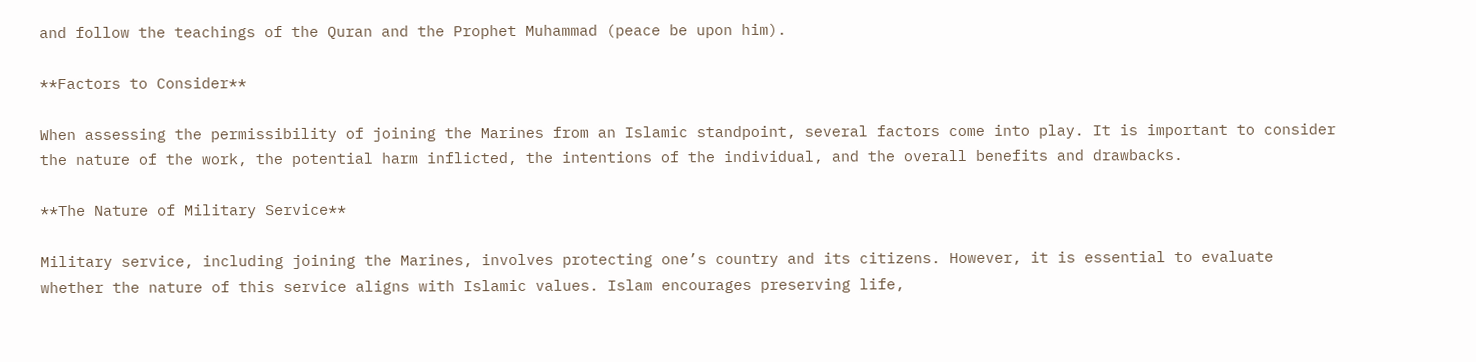and follow the teachings of the Quran and the Prophet Muhammad (peace be upon him).

**Factors to Consider**

When assessing the permissibility of joining the Marines from an Islamic standpoint, several factors come into play. It is important to consider the nature of the work, the potential harm inflicted, the intentions of the individual, and the overall benefits and drawbacks.

**The Nature of Military Service**

Military service, including joining the Marines, involves protecting one’s country and its citizens. However, it is essential to evaluate whether the nature of this service aligns with Islamic values. Islam encourages preserving life,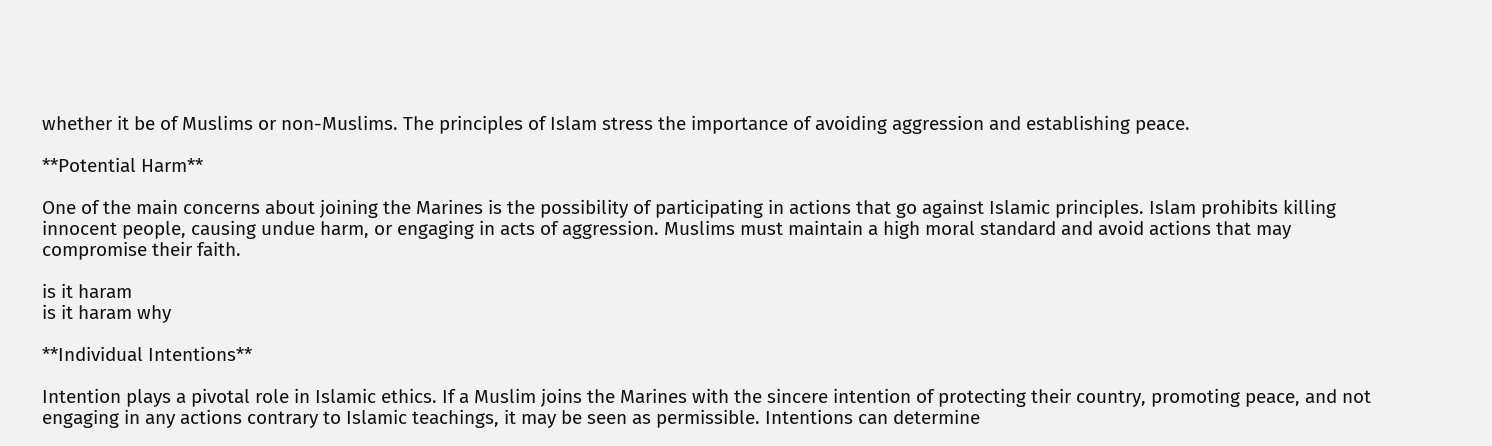whether it be of Muslims or non-Muslims. The principles of Islam stress the importance of avoiding aggression and establishing peace.

**Potential Harm**

One of the main concerns about joining the Marines is the possibility of participating in actions that go against Islamic principles. Islam prohibits killing innocent people, causing undue harm, or engaging in acts of aggression. Muslims must maintain a high moral standard and avoid actions that may compromise their faith.

is it haram
is it haram why

**Individual Intentions**

Intention plays a pivotal role in Islamic ethics. If a Muslim joins the Marines with the sincere intention of protecting their country, promoting peace, and not engaging in any actions contrary to Islamic teachings, it may be seen as permissible. Intentions can determine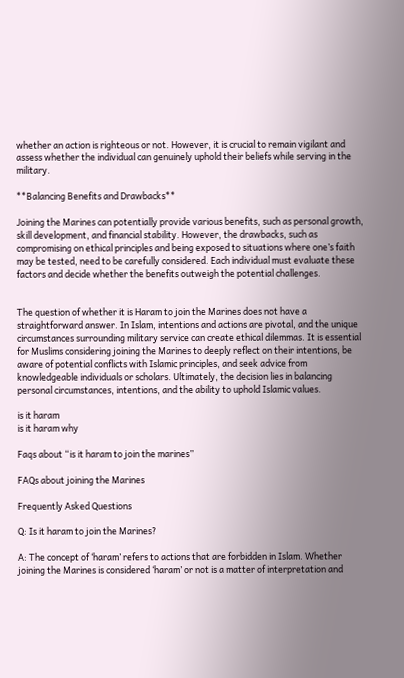whether an action is righteous or not. However, it is crucial to remain vigilant and assess whether the individual can genuinely uphold their beliefs while serving in the military.

**Balancing Benefits and Drawbacks**

Joining the Marines can potentially provide various benefits, such as personal growth, skill development, and financial stability. However, the drawbacks, such as compromising on ethical principles and being exposed to situations where one’s faith may be tested, need to be carefully considered. Each individual must evaluate these factors and decide whether the benefits outweigh the potential challenges.


The question of whether it is Haram to join the Marines does not have a straightforward answer. In Islam, intentions and actions are pivotal, and the unique circumstances surrounding military service can create ethical dilemmas. It is essential for Muslims considering joining the Marines to deeply reflect on their intentions, be aware of potential conflicts with Islamic principles, and seek advice from knowledgeable individuals or scholars. Ultimately, the decision lies in balancing personal circumstances, intentions, and the ability to uphold Islamic values.

is it haram
is it haram why

Faqs about “is it haram to join the marines”

FAQs about joining the Marines

Frequently Asked Questions

Q: Is it haram to join the Marines?

A: The concept of ‘haram’ refers to actions that are forbidden in Islam. Whether joining the Marines is considered ‘haram’ or not is a matter of interpretation and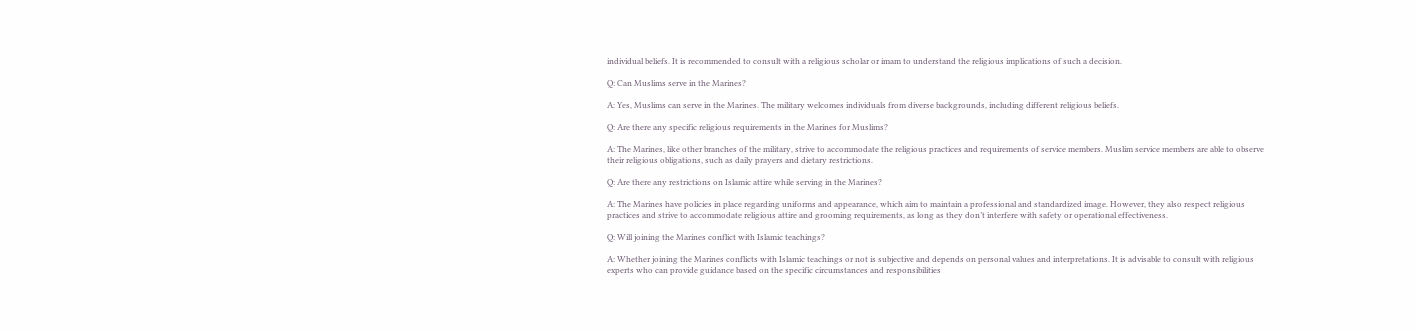individual beliefs. It is recommended to consult with a religious scholar or imam to understand the religious implications of such a decision.

Q: Can Muslims serve in the Marines?

A: Yes, Muslims can serve in the Marines. The military welcomes individuals from diverse backgrounds, including different religious beliefs.

Q: Are there any specific religious requirements in the Marines for Muslims?

A: The Marines, like other branches of the military, strive to accommodate the religious practices and requirements of service members. Muslim service members are able to observe their religious obligations, such as daily prayers and dietary restrictions.

Q: Are there any restrictions on Islamic attire while serving in the Marines?

A: The Marines have policies in place regarding uniforms and appearance, which aim to maintain a professional and standardized image. However, they also respect religious practices and strive to accommodate religious attire and grooming requirements, as long as they don’t interfere with safety or operational effectiveness.

Q: Will joining the Marines conflict with Islamic teachings?

A: Whether joining the Marines conflicts with Islamic teachings or not is subjective and depends on personal values and interpretations. It is advisable to consult with religious experts who can provide guidance based on the specific circumstances and responsibilities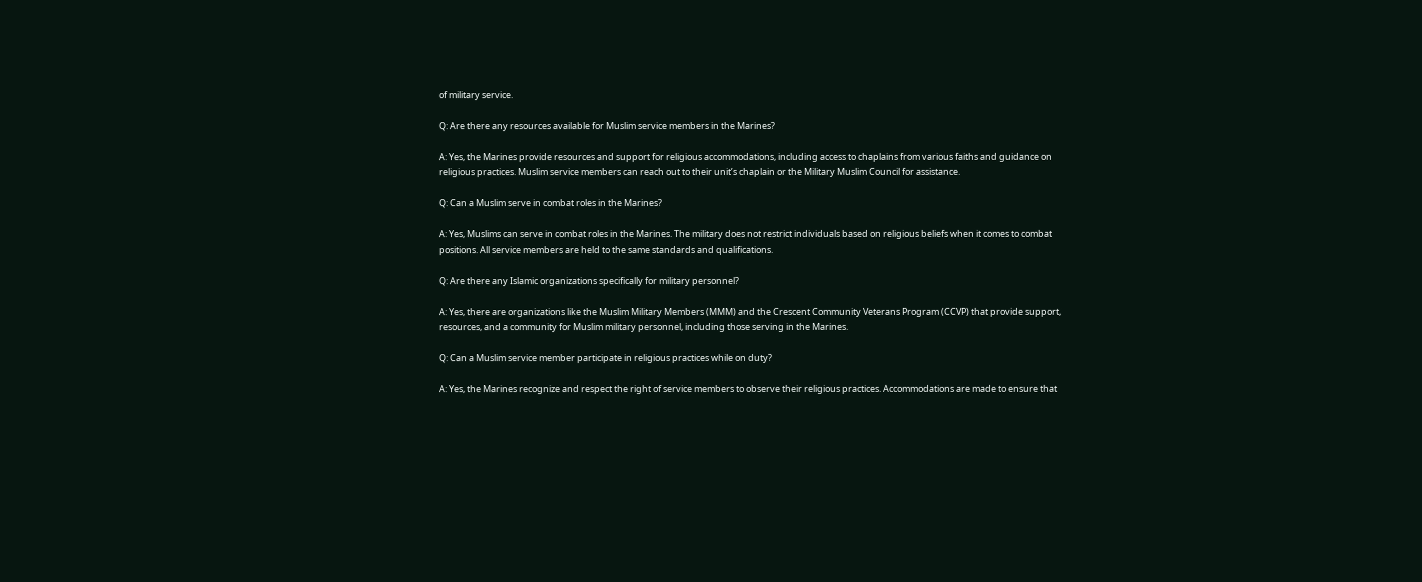of military service.

Q: Are there any resources available for Muslim service members in the Marines?

A: Yes, the Marines provide resources and support for religious accommodations, including access to chaplains from various faiths and guidance on religious practices. Muslim service members can reach out to their unit’s chaplain or the Military Muslim Council for assistance.

Q: Can a Muslim serve in combat roles in the Marines?

A: Yes, Muslims can serve in combat roles in the Marines. The military does not restrict individuals based on religious beliefs when it comes to combat positions. All service members are held to the same standards and qualifications.

Q: Are there any Islamic organizations specifically for military personnel?

A: Yes, there are organizations like the Muslim Military Members (MMM) and the Crescent Community Veterans Program (CCVP) that provide support, resources, and a community for Muslim military personnel, including those serving in the Marines.

Q: Can a Muslim service member participate in religious practices while on duty?

A: Yes, the Marines recognize and respect the right of service members to observe their religious practices. Accommodations are made to ensure that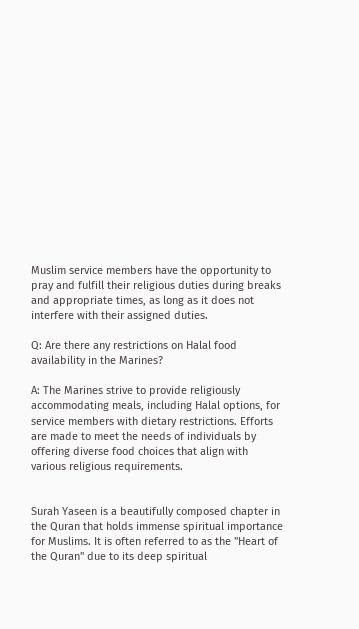Muslim service members have the opportunity to pray and fulfill their religious duties during breaks and appropriate times, as long as it does not interfere with their assigned duties.

Q: Are there any restrictions on Halal food availability in the Marines?

A: The Marines strive to provide religiously accommodating meals, including Halal options, for service members with dietary restrictions. Efforts are made to meet the needs of individuals by offering diverse food choices that align with various religious requirements.


Surah Yaseen is a beautifully composed chapter in the Quran that holds immense spiritual importance for Muslims. It is often referred to as the "Heart of the Quran" due to its deep spiritual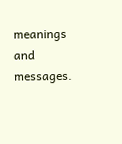meanings and messages.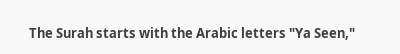The Surah starts with the Arabic letters "Ya Seen,"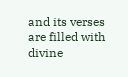and its verses are filled with divine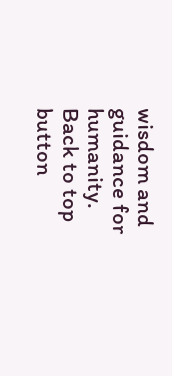wisdom and guidance for humanity.
Back to top button